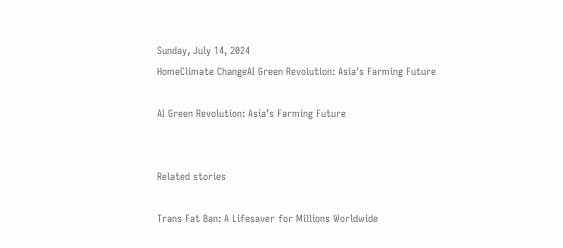Sunday, July 14, 2024
HomeClimate ChangeAI Green Revolution: Asia's Farming Future

AI Green Revolution: Asia’s Farming Future


Related stories

Trans Fat Ban: A Lifesaver for Millions Worldwide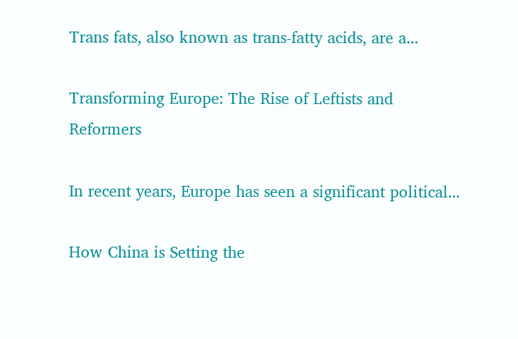Trans fats, also known as trans-fatty acids, are a...

Transforming Europe: The Rise of Leftists and Reformers

In recent years, Europe has seen a significant political...

How China is Setting the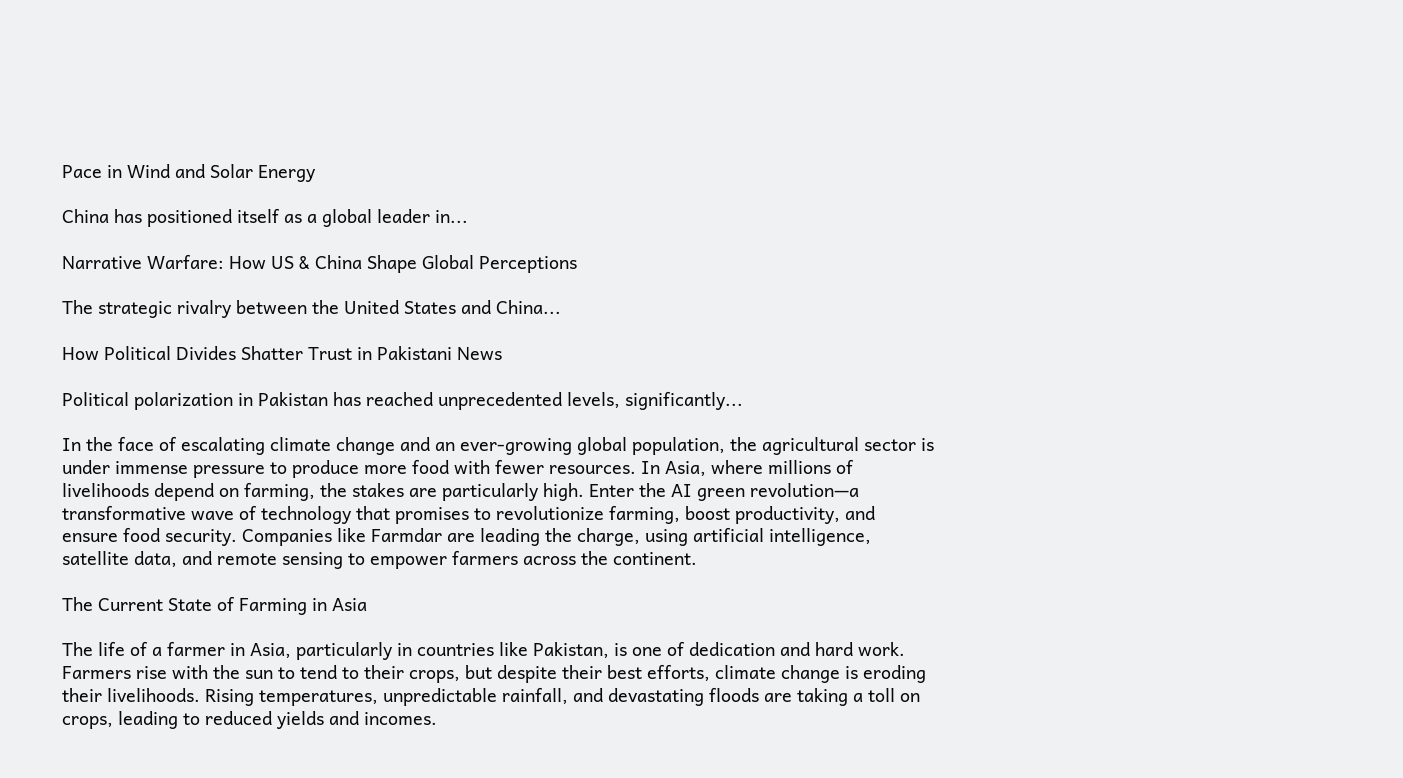Pace in Wind and Solar Energy

China has positioned itself as a global leader in...

Narrative Warfare: How US & China Shape Global Perceptions

The strategic rivalry between the United States and China...

How Political Divides Shatter Trust in Pakistani News

Political polarization in Pakistan has reached unprecedented levels, significantly...

In the face of escalating climate change and an ever-growing global population, the agricultural sector is under immense pressure to produce more food with fewer resources. In Asia, where millions of livelihoods depend on farming, the stakes are particularly high. Enter the AI green revolution—a transformative wave of technology that promises to revolutionize farming, boost productivity, and ensure food security. Companies like Farmdar are leading the charge, using artificial intelligence, satellite data, and remote sensing to empower farmers across the continent.

The Current State of Farming in Asia

The life of a farmer in Asia, particularly in countries like Pakistan, is one of dedication and hard work. Farmers rise with the sun to tend to their crops, but despite their best efforts, climate change is eroding their livelihoods. Rising temperatures, unpredictable rainfall, and devastating floods are taking a toll on crops, leading to reduced yields and incomes.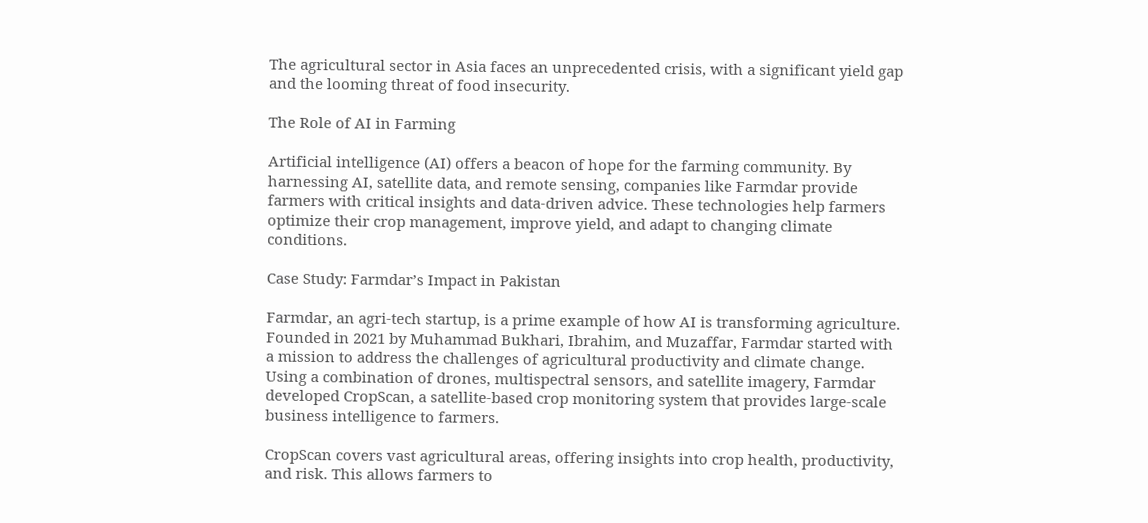The agricultural sector in Asia faces an unprecedented crisis, with a significant yield gap and the looming threat of food insecurity.

The Role of AI in Farming

Artificial intelligence (AI) offers a beacon of hope for the farming community. By harnessing AI, satellite data, and remote sensing, companies like Farmdar provide farmers with critical insights and data-driven advice. These technologies help farmers optimize their crop management, improve yield, and adapt to changing climate conditions.

Case Study: Farmdar’s Impact in Pakistan

Farmdar, an agri-tech startup, is a prime example of how AI is transforming agriculture. Founded in 2021 by Muhammad Bukhari, Ibrahim, and Muzaffar, Farmdar started with a mission to address the challenges of agricultural productivity and climate change. Using a combination of drones, multispectral sensors, and satellite imagery, Farmdar developed CropScan, a satellite-based crop monitoring system that provides large-scale business intelligence to farmers.

CropScan covers vast agricultural areas, offering insights into crop health, productivity, and risk. This allows farmers to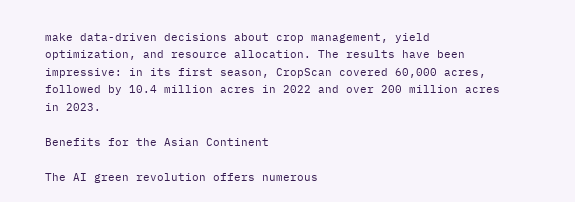make data-driven decisions about crop management, yield optimization, and resource allocation. The results have been impressive: in its first season, CropScan covered 60,000 acres, followed by 10.4 million acres in 2022 and over 200 million acres in 2023.

Benefits for the Asian Continent

The AI green revolution offers numerous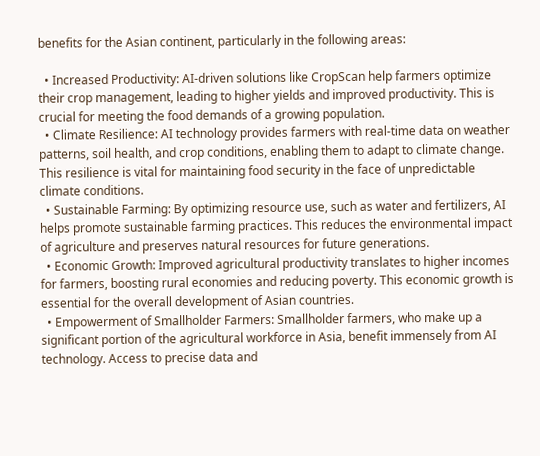benefits for the Asian continent, particularly in the following areas:

  • Increased Productivity: AI-driven solutions like CropScan help farmers optimize their crop management, leading to higher yields and improved productivity. This is crucial for meeting the food demands of a growing population.
  • Climate Resilience: AI technology provides farmers with real-time data on weather patterns, soil health, and crop conditions, enabling them to adapt to climate change. This resilience is vital for maintaining food security in the face of unpredictable climate conditions.
  • Sustainable Farming: By optimizing resource use, such as water and fertilizers, AI helps promote sustainable farming practices. This reduces the environmental impact of agriculture and preserves natural resources for future generations.
  • Economic Growth: Improved agricultural productivity translates to higher incomes for farmers, boosting rural economies and reducing poverty. This economic growth is essential for the overall development of Asian countries.
  • Empowerment of Smallholder Farmers: Smallholder farmers, who make up a significant portion of the agricultural workforce in Asia, benefit immensely from AI technology. Access to precise data and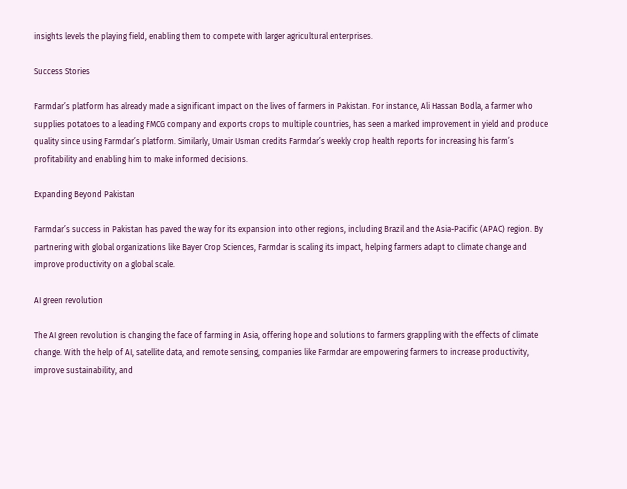insights levels the playing field, enabling them to compete with larger agricultural enterprises.

Success Stories

Farmdar’s platform has already made a significant impact on the lives of farmers in Pakistan. For instance, Ali Hassan Bodla, a farmer who supplies potatoes to a leading FMCG company and exports crops to multiple countries, has seen a marked improvement in yield and produce quality since using Farmdar’s platform. Similarly, Umair Usman credits Farmdar’s weekly crop health reports for increasing his farm’s profitability and enabling him to make informed decisions.

Expanding Beyond Pakistan

Farmdar’s success in Pakistan has paved the way for its expansion into other regions, including Brazil and the Asia-Pacific (APAC) region. By partnering with global organizations like Bayer Crop Sciences, Farmdar is scaling its impact, helping farmers adapt to climate change and improve productivity on a global scale.

AI green revolution

The AI green revolution is changing the face of farming in Asia, offering hope and solutions to farmers grappling with the effects of climate change. With the help of AI, satellite data, and remote sensing, companies like Farmdar are empowering farmers to increase productivity, improve sustainability, and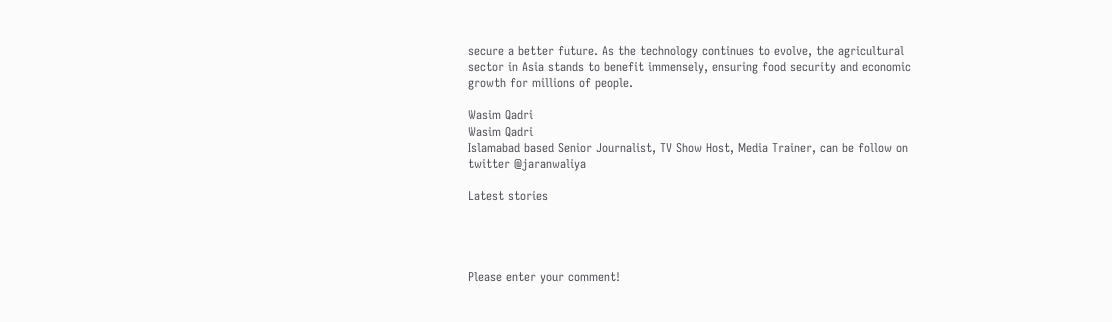secure a better future. As the technology continues to evolve, the agricultural sector in Asia stands to benefit immensely, ensuring food security and economic growth for millions of people.

Wasim Qadri
Wasim Qadri
Islamabad based Senior Journalist, TV Show Host, Media Trainer, can be follow on twitter @jaranwaliya

Latest stories




Please enter your comment!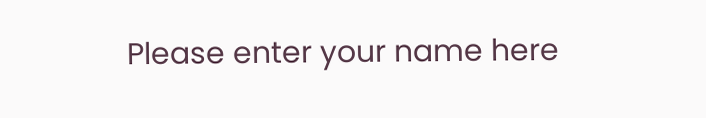Please enter your name here